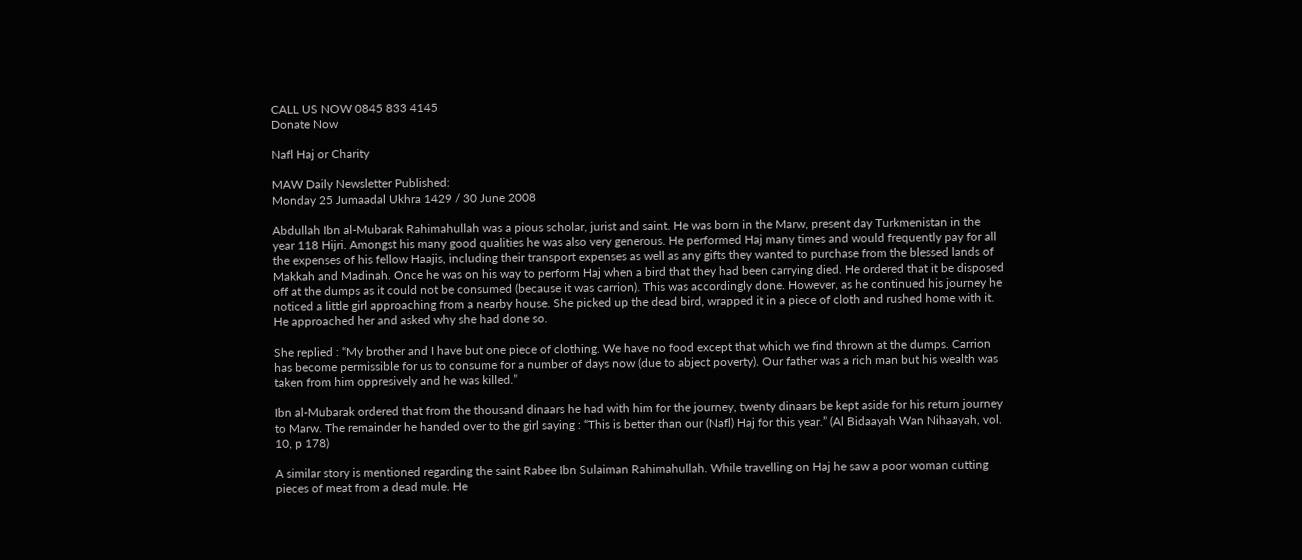CALL US NOW 0845 833 4145
Donate Now

Nafl Haj or Charity

MAW Daily Newsletter Published:
Monday 25 Jumaadal Ukhra 1429 / 30 June 2008

Abdullah Ibn al-Mubarak Rahimahullah was a pious scholar, jurist and saint. He was born in the Marw, present day Turkmenistan in the year 118 Hijri. Amongst his many good qualities he was also very generous. He performed Haj many times and would frequently pay for all the expenses of his fellow Haajis, including their transport expenses as well as any gifts they wanted to purchase from the blessed lands of Makkah and Madinah. Once he was on his way to perform Haj when a bird that they had been carrying died. He ordered that it be disposed off at the dumps as it could not be consumed (because it was carrion). This was accordingly done. However, as he continued his journey he noticed a little girl approaching from a nearby house. She picked up the dead bird, wrapped it in a piece of cloth and rushed home with it. He approached her and asked why she had done so.

She replied : “My brother and I have but one piece of clothing. We have no food except that which we find thrown at the dumps. Carrion has become permissible for us to consume for a number of days now (due to abject poverty). Our father was a rich man but his wealth was taken from him oppresively and he was killed.”

Ibn al-Mubarak ordered that from the thousand dinaars he had with him for the journey, twenty dinaars be kept aside for his return journey to Marw. The remainder he handed over to the girl saying : “This is better than our (Nafl) Haj for this year.” (Al Bidaayah Wan Nihaayah, vol. 10, p 178)

A similar story is mentioned regarding the saint Rabee Ibn Sulaiman Rahimahullah. While travelling on Haj he saw a poor woman cutting pieces of meat from a dead mule. He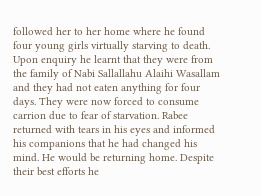followed her to her home where he found four young girls virtually starving to death. Upon enquiry he learnt that they were from the family of Nabi Sallallahu Alaihi Wasallam and they had not eaten anything for four days. They were now forced to consume carrion due to fear of starvation. Rabee returned with tears in his eyes and informed his companions that he had changed his mind. He would be returning home. Despite their best efforts he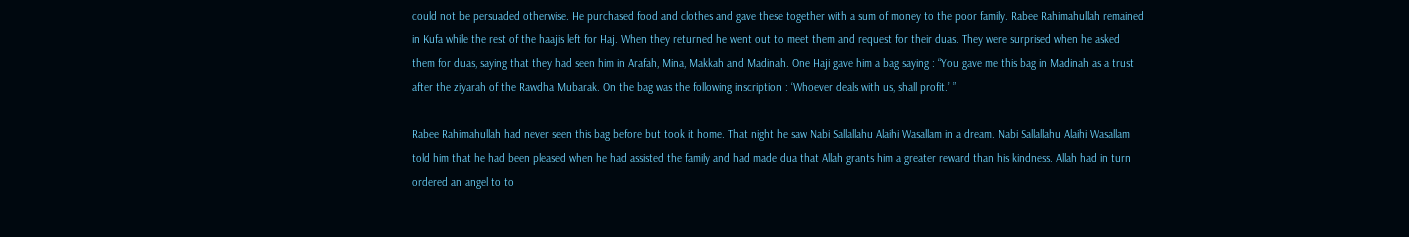could not be persuaded otherwise. He purchased food and clothes and gave these together with a sum of money to the poor family. Rabee Rahimahullah remained in Kufa while the rest of the haajis left for Haj. When they returned he went out to meet them and request for their duas. They were surprised when he asked them for duas, saying that they had seen him in Arafah, Mina, Makkah and Madinah. One Haji gave him a bag saying : “You gave me this bag in Madinah as a trust after the ziyarah of the Rawdha Mubarak. On the bag was the following inscription : ‘Whoever deals with us, shall profit.’ ”

Rabee Rahimahullah had never seen this bag before but took it home. That night he saw Nabi Sallallahu Alaihi Wasallam in a dream. Nabi Sallallahu Alaihi Wasallam told him that he had been pleased when he had assisted the family and had made dua that Allah grants him a greater reward than his kindness. Allah had in turn ordered an angel to to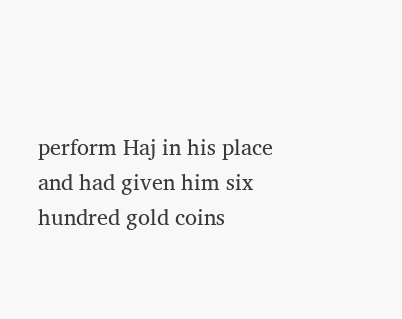perform Haj in his place and had given him six hundred gold coins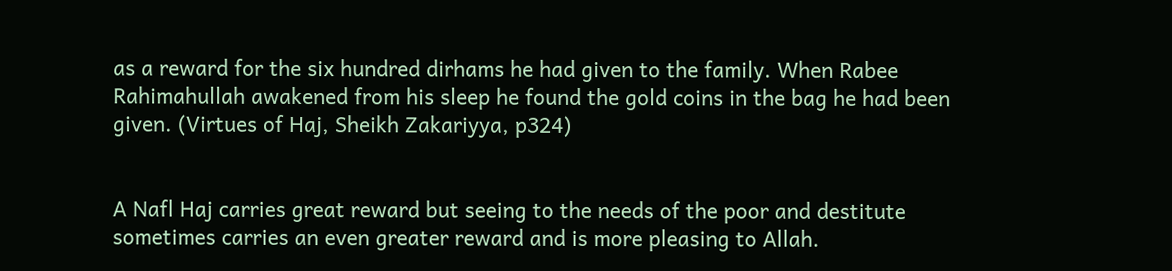as a reward for the six hundred dirhams he had given to the family. When Rabee Rahimahullah awakened from his sleep he found the gold coins in the bag he had been given. (Virtues of Haj, Sheikh Zakariyya, p324)


A Nafl Haj carries great reward but seeing to the needs of the poor and destitute sometimes carries an even greater reward and is more pleasing to Allah.